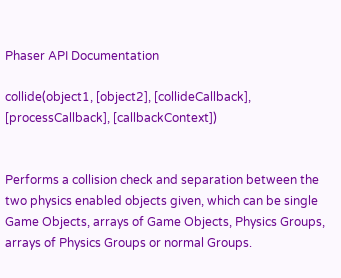Phaser API Documentation

collide(object1, [object2], [collideCallback], [processCallback], [callbackContext])


Performs a collision check and separation between the two physics enabled objects given, which can be single Game Objects, arrays of Game Objects, Physics Groups, arrays of Physics Groups or normal Groups.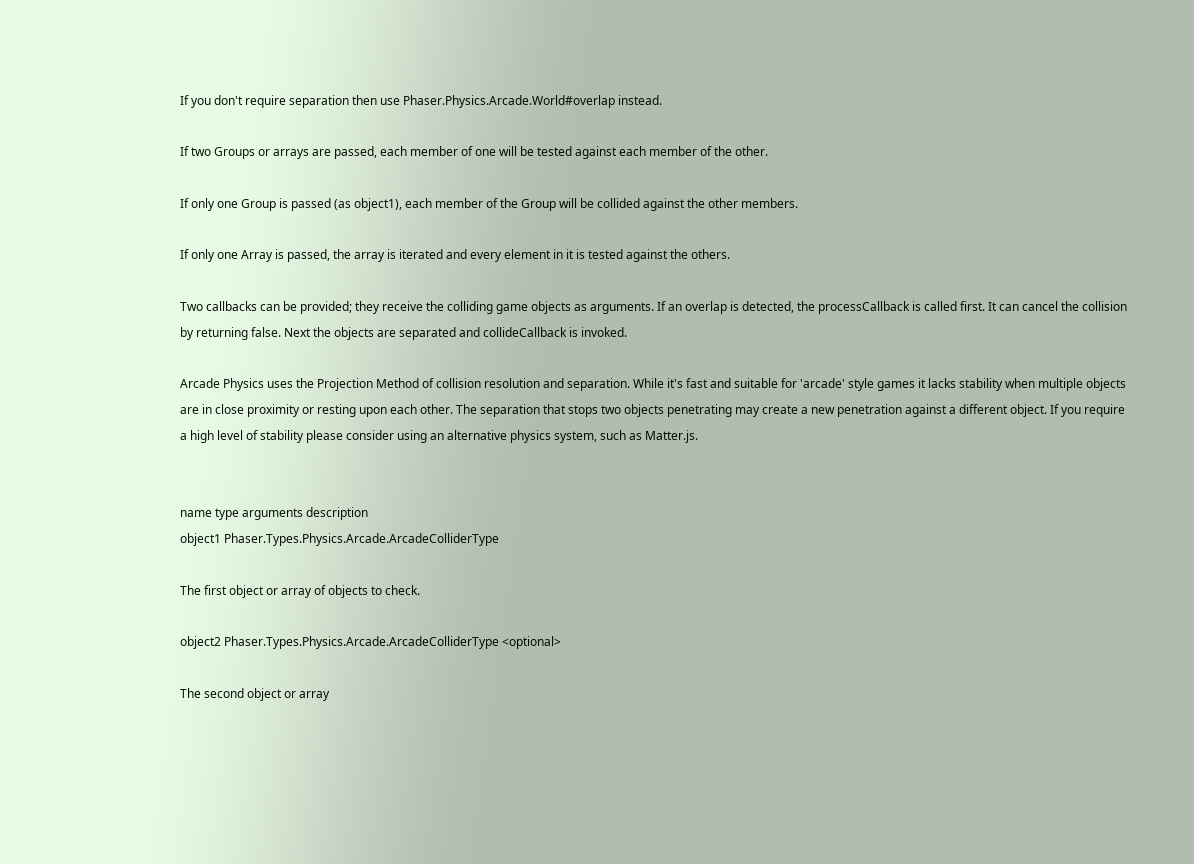If you don't require separation then use Phaser.Physics.Arcade.World#overlap instead.

If two Groups or arrays are passed, each member of one will be tested against each member of the other.

If only one Group is passed (as object1), each member of the Group will be collided against the other members.

If only one Array is passed, the array is iterated and every element in it is tested against the others.

Two callbacks can be provided; they receive the colliding game objects as arguments. If an overlap is detected, the processCallback is called first. It can cancel the collision by returning false. Next the objects are separated and collideCallback is invoked.

Arcade Physics uses the Projection Method of collision resolution and separation. While it's fast and suitable for 'arcade' style games it lacks stability when multiple objects are in close proximity or resting upon each other. The separation that stops two objects penetrating may create a new penetration against a different object. If you require a high level of stability please consider using an alternative physics system, such as Matter.js.


name type arguments description
object1 Phaser.Types.Physics.Arcade.ArcadeColliderType

The first object or array of objects to check.

object2 Phaser.Types.Physics.Arcade.ArcadeColliderType <optional>

The second object or array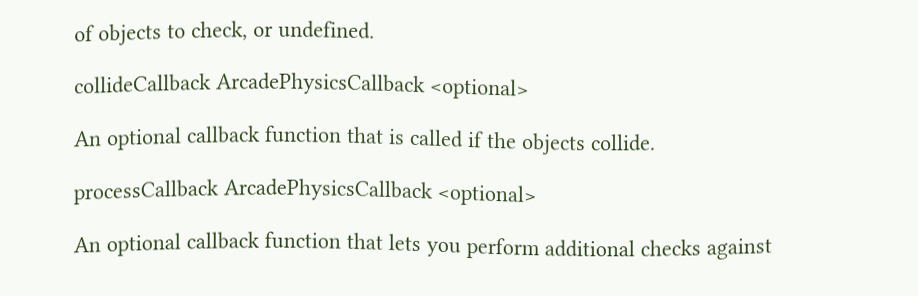of objects to check, or undefined.

collideCallback ArcadePhysicsCallback <optional>

An optional callback function that is called if the objects collide.

processCallback ArcadePhysicsCallback <optional>

An optional callback function that lets you perform additional checks against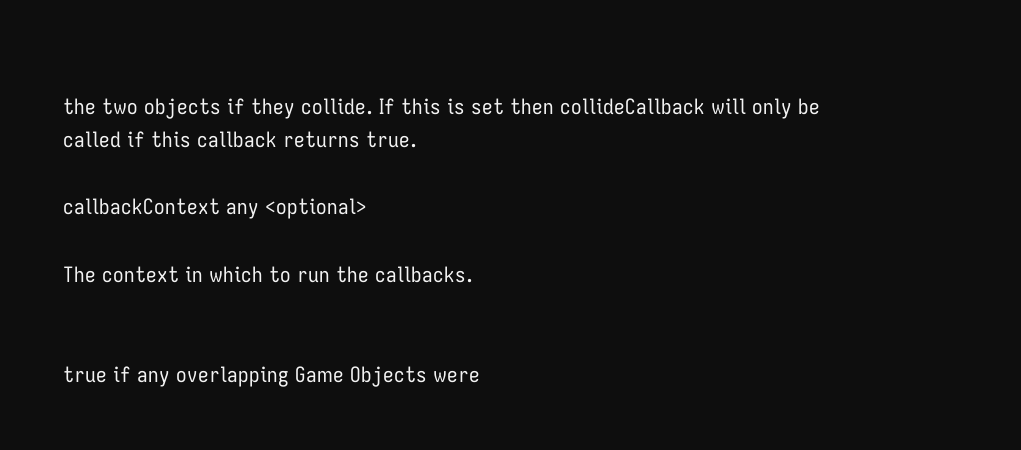the two objects if they collide. If this is set then collideCallback will only be called if this callback returns true.

callbackContext any <optional>

The context in which to run the callbacks.


true if any overlapping Game Objects were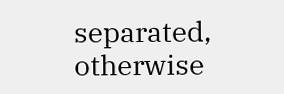separated, otherwise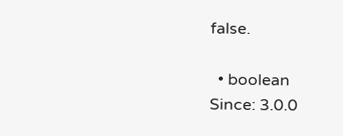false.

  • boolean
Since: 3.0.0